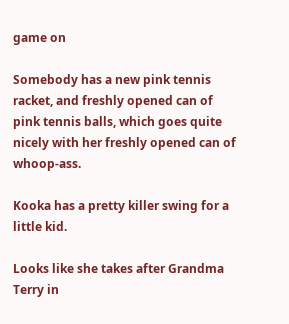game on

Somebody has a new pink tennis racket, and freshly opened can of pink tennis balls, which goes quite nicely with her freshly opened can of whoop-ass.

Kooka has a pretty killer swing for a little kid.

Looks like she takes after Grandma Terry in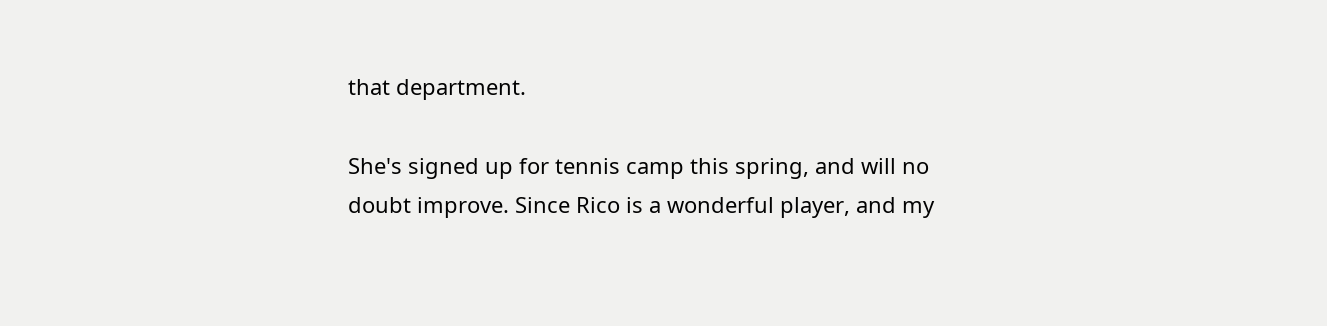that department.

She's signed up for tennis camp this spring, and will no doubt improve. Since Rico is a wonderful player, and my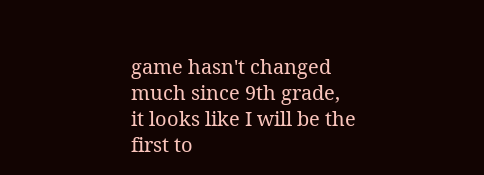game hasn't changed much since 9th grade,  it looks like I will be the first to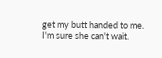get my butt handed to me.  I'm sure she can't wait.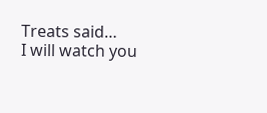Treats said…
I will watch you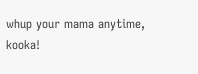whup your mama anytime, kooka!